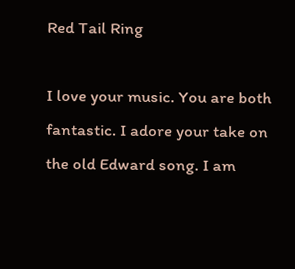Red Tail Ring

I love your music. You are both fantastic. I adore your take on the old Edward song. I am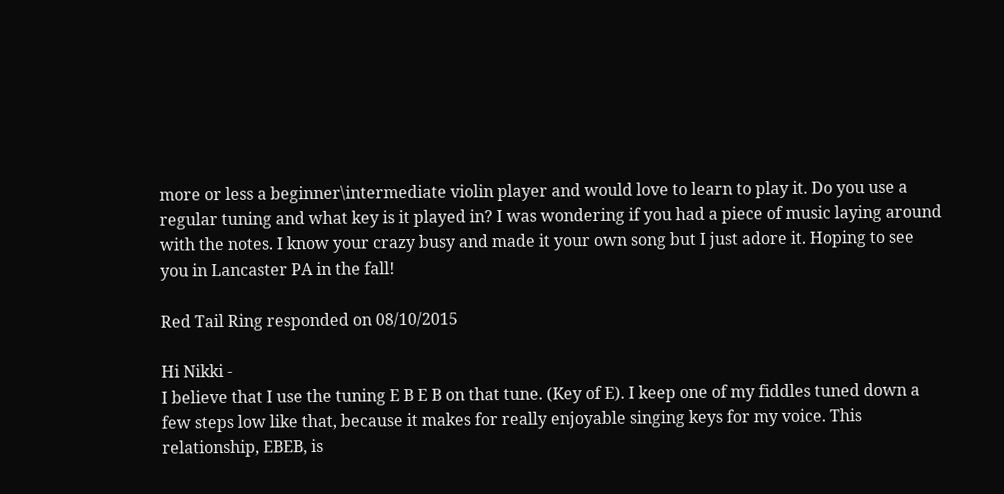more or less a beginner\intermediate violin player and would love to learn to play it. Do you use a regular tuning and what key is it played in? I was wondering if you had a piece of music laying around with the notes. I know your crazy busy and made it your own song but I just adore it. Hoping to see you in Lancaster PA in the fall!

Red Tail Ring responded on 08/10/2015

Hi Nikki -
I believe that I use the tuning E B E B on that tune. (Key of E). I keep one of my fiddles tuned down a few steps low like that, because it makes for really enjoyable singing keys for my voice. This relationship, EBEB, is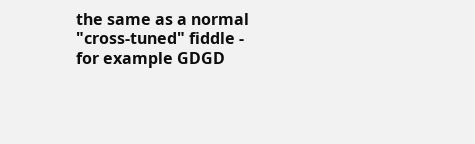the same as a normal "cross-tuned" fiddle - for example GDGD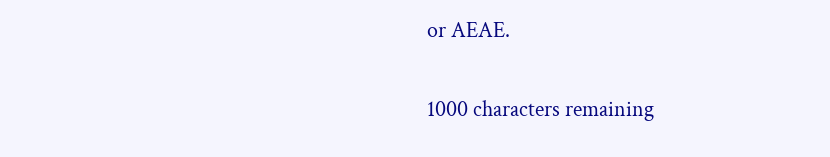or AEAE.


1000 characters remaining